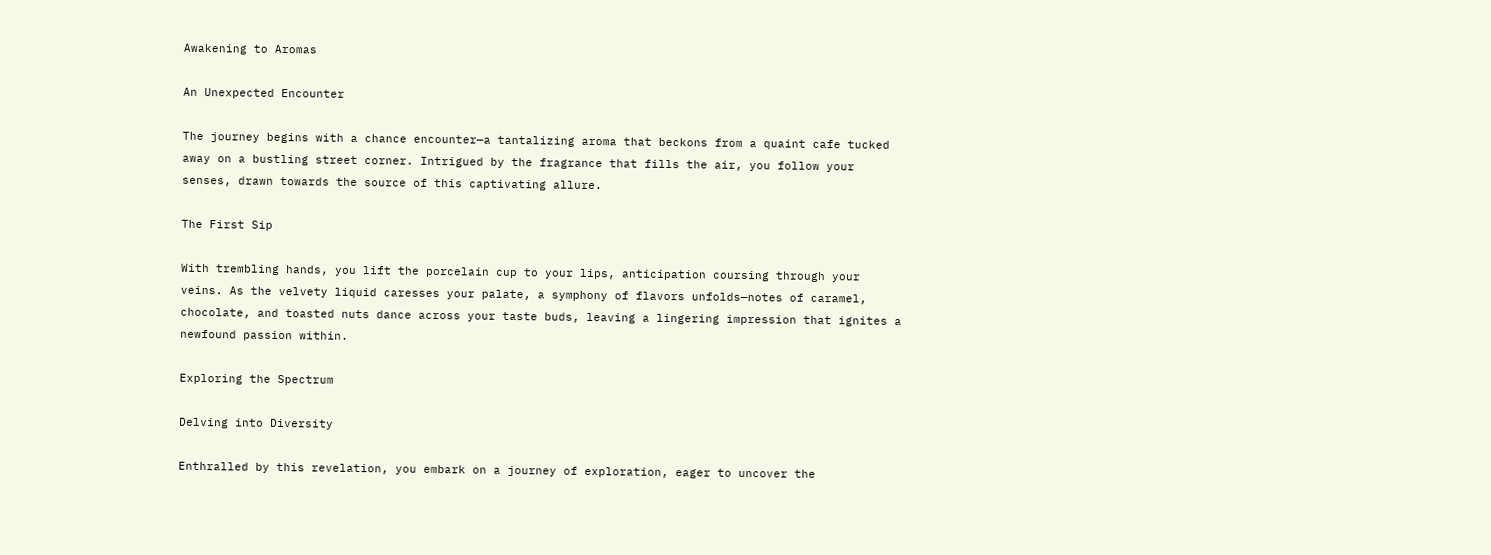Awakening to Aromas

An Unexpected Encounter

The journey begins with a chance encounter—a tantalizing aroma that beckons from a quaint cafe tucked away on a bustling street corner. Intrigued by the fragrance that fills the air, you follow your senses, drawn towards the source of this captivating allure.

The First Sip

With trembling hands, you lift the porcelain cup to your lips, anticipation coursing through your veins. As the velvety liquid caresses your palate, a symphony of flavors unfolds—notes of caramel, chocolate, and toasted nuts dance across your taste buds, leaving a lingering impression that ignites a newfound passion within.

Exploring the Spectrum

Delving into Diversity

Enthralled by this revelation, you embark on a journey of exploration, eager to uncover the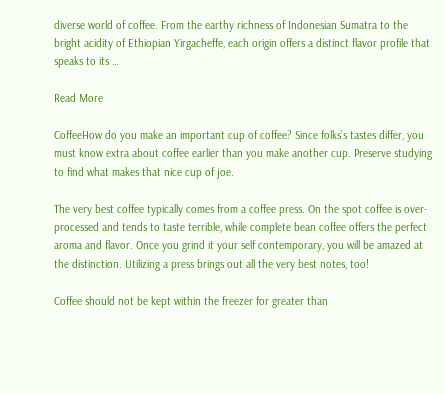diverse world of coffee. From the earthy richness of Indonesian Sumatra to the bright acidity of Ethiopian Yirgacheffe, each origin offers a distinct flavor profile that speaks to its …

Read More

CoffeeHow do you make an important cup of coffee? Since folks’s tastes differ, you must know extra about coffee earlier than you make another cup. Preserve studying to find what makes that nice cup of joe.

The very best coffee typically comes from a coffee press. On the spot coffee is over-processed and tends to taste terrible, while complete bean coffee offers the perfect aroma and flavor. Once you grind it your self contemporary, you will be amazed at the distinction. Utilizing a press brings out all the very best notes, too!

Coffee should not be kept within the freezer for greater than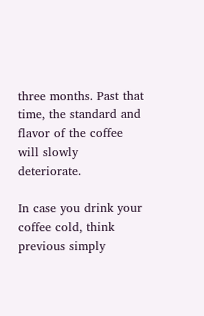three months. Past that time, the standard and flavor of the coffee will slowly deteriorate.

In case you drink your coffee cold, think previous simply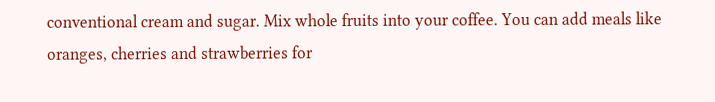conventional cream and sugar. Mix whole fruits into your coffee. You can add meals like oranges, cherries and strawberries for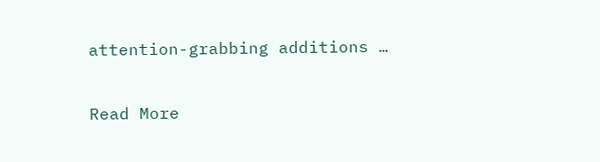attention-grabbing additions …

Read More